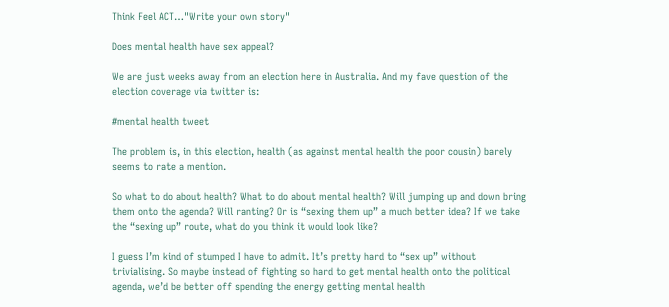Think Feel ACT…"Write your own story"

Does mental health have sex appeal?

We are just weeks away from an election here in Australia. And my fave question of the election coverage via twitter is:

#mental health tweet

The problem is, in this election, health (as against mental health the poor cousin) barely seems to rate a mention.

So what to do about health? What to do about mental health? Will jumping up and down bring them onto the agenda? Will ranting? Or is “sexing them up” a much better idea? If we take the “sexing up” route, what do you think it would look like?

I guess I’m kind of stumped I have to admit. It’s pretty hard to “sex up” without trivialising. So maybe instead of fighting so hard to get mental health onto the political agenda, we’d be better off spending the energy getting mental health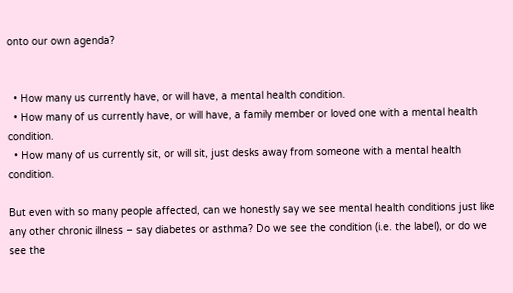onto our own agenda?


  • How many us currently have, or will have, a mental health condition.
  • How many of us currently have, or will have, a family member or loved one with a mental health condition.
  • How many of us currently sit, or will sit, just desks away from someone with a mental health condition.

But even with so many people affected, can we honestly say we see mental health conditions just like any other chronic illness – say diabetes or asthma? Do we see the condition (i.e. the label), or do we see the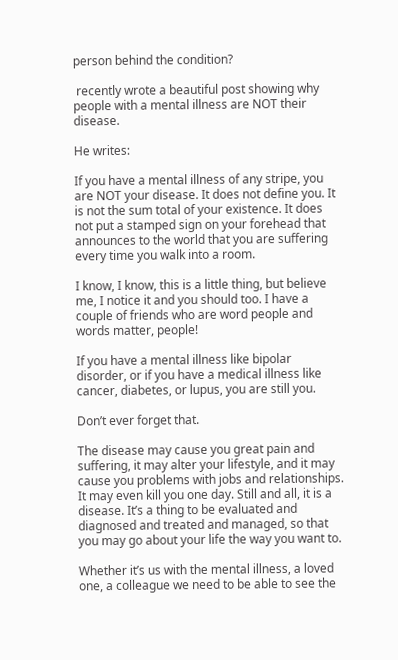person behind the condition?

 recently wrote a beautiful post showing why people with a mental illness are NOT their disease.

He writes:

If you have a mental illness of any stripe, you are NOT your disease. It does not define you. It is not the sum total of your existence. It does not put a stamped sign on your forehead that announces to the world that you are suffering every time you walk into a room.

I know, I know, this is a little thing, but believe me, I notice it and you should too. I have a couple of friends who are word people and words matter, people!

If you have a mental illness like bipolar disorder, or if you have a medical illness like cancer, diabetes, or lupus, you are still you.

Don’t ever forget that.

The disease may cause you great pain and suffering, it may alter your lifestyle, and it may cause you problems with jobs and relationships. It may even kill you one day. Still and all, it is a disease. It’s a thing to be evaluated and diagnosed and treated and managed, so that you may go about your life the way you want to.

Whether it’s us with the mental illness, a loved one, a colleague we need to be able to see the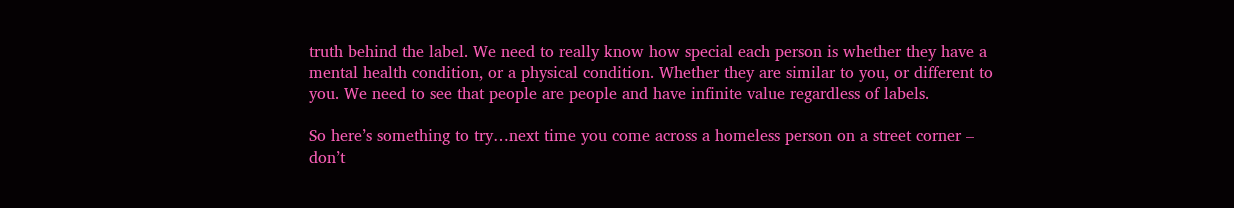truth behind the label. We need to really know how special each person is whether they have a mental health condition, or a physical condition. Whether they are similar to you, or different to you. We need to see that people are people and have infinite value regardless of labels.

So here’s something to try…next time you come across a homeless person on a street corner – don’t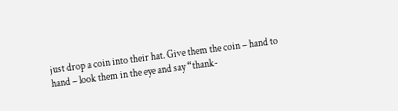just drop a coin into their hat. Give them the coin – hand to hand – look them in the eye and say “thank-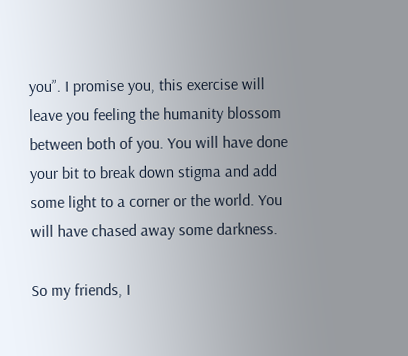you”. I promise you, this exercise will leave you feeling the humanity blossom between both of you. You will have done your bit to break down stigma and add some light to a corner or the world. You will have chased away some darkness.

So my friends, I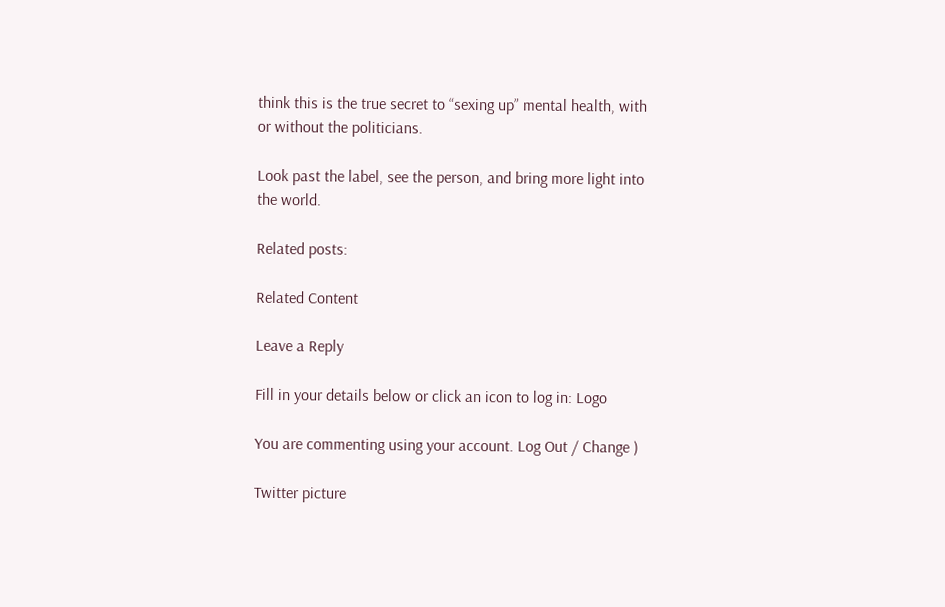think this is the true secret to “sexing up” mental health, with or without the politicians.

Look past the label, see the person, and bring more light into the world.

Related posts:

Related Content

Leave a Reply

Fill in your details below or click an icon to log in: Logo

You are commenting using your account. Log Out / Change )

Twitter picture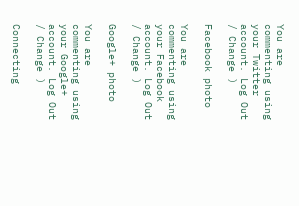You are commenting using your Twitter account. Log Out / Change )

Facebook photo

You are commenting using your Facebook account. Log Out / Change )

Google+ photo

You are commenting using your Google+ account. Log Out / Change )

Connecting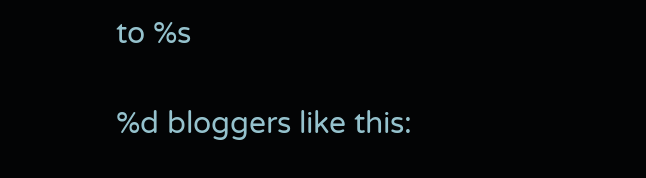to %s

%d bloggers like this: